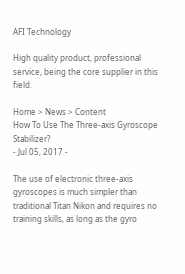AFI Technology

High quality product, professional service, being the core supplier in this field.

Home > News > Content
How To Use The Three-axis Gyroscope Stabilizer?
- Jul 05, 2017 -

The use of electronic three-axis gyroscopes is much simpler than traditional Titan Nikon and requires no training skills, as long as the gyro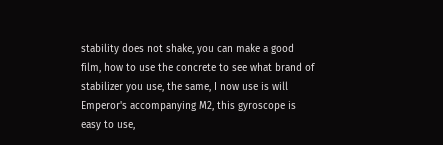stability does not shake, you can make a good film, how to use the concrete to see what brand of stabilizer you use, the same, I now use is will Emperor's accompanying M2, this gyroscope is easy to use,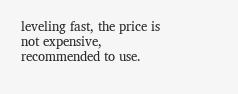leveling fast, the price is not expensive, recommended to use.